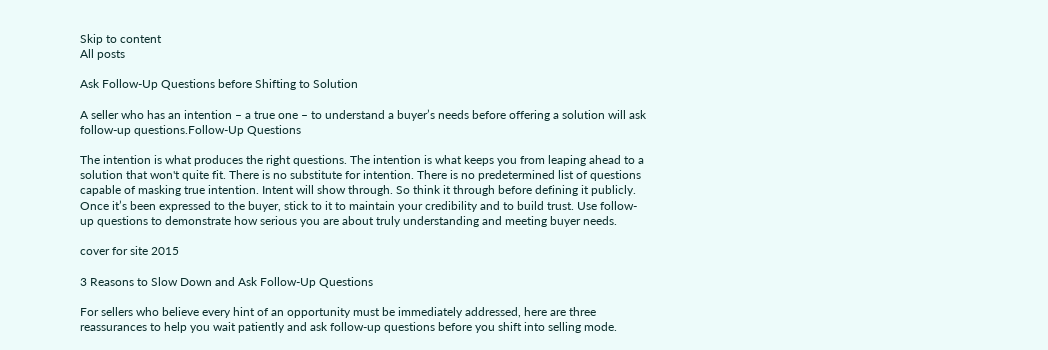Skip to content
All posts

Ask Follow-Up Questions before Shifting to Solution

A seller who has an intention – a true one – to understand a buyer’s needs before offering a solution will ask follow-up questions.Follow-Up Questions

The intention is what produces the right questions. The intention is what keeps you from leaping ahead to a solution that won't quite fit. There is no substitute for intention. There is no predetermined list of questions capable of masking true intention. Intent will show through. So think it through before defining it publicly. Once it’s been expressed to the buyer, stick to it to maintain your credibility and to build trust. Use follow-up questions to demonstrate how serious you are about truly understanding and meeting buyer needs.

cover for site 2015

3 Reasons to Slow Down and Ask Follow-Up Questions

For sellers who believe every hint of an opportunity must be immediately addressed, here are three reassurances to help you wait patiently and ask follow-up questions before you shift into selling mode.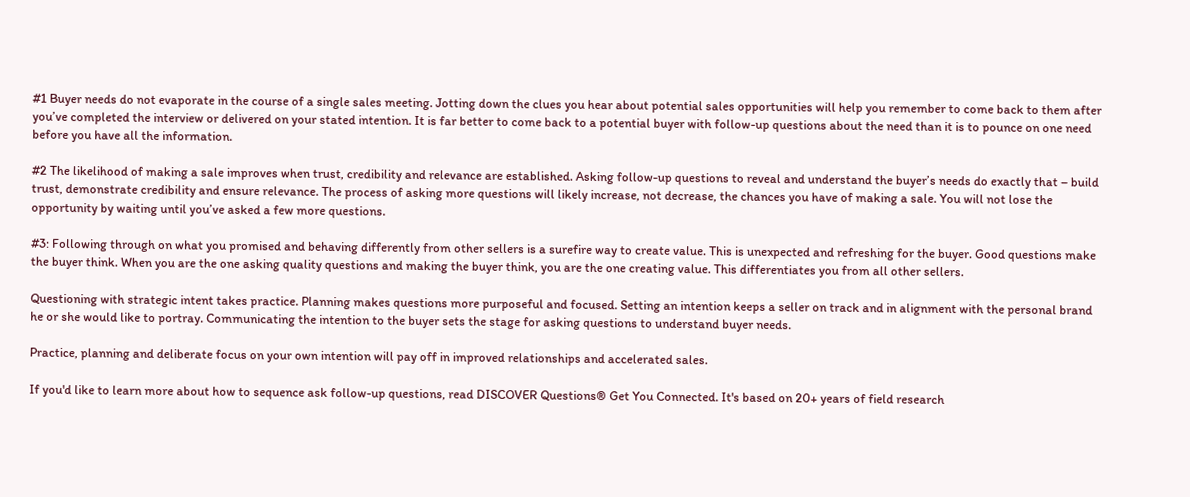#1 Buyer needs do not evaporate in the course of a single sales meeting. Jotting down the clues you hear about potential sales opportunities will help you remember to come back to them after you’ve completed the interview or delivered on your stated intention. It is far better to come back to a potential buyer with follow-up questions about the need than it is to pounce on one need before you have all the information.

#2 The likelihood of making a sale improves when trust, credibility and relevance are established. Asking follow-up questions to reveal and understand the buyer’s needs do exactly that – build trust, demonstrate credibility and ensure relevance. The process of asking more questions will likely increase, not decrease, the chances you have of making a sale. You will not lose the opportunity by waiting until you’ve asked a few more questions.

#3: Following through on what you promised and behaving differently from other sellers is a surefire way to create value. This is unexpected and refreshing for the buyer. Good questions make the buyer think. When you are the one asking quality questions and making the buyer think, you are the one creating value. This differentiates you from all other sellers.

Questioning with strategic intent takes practice. Planning makes questions more purposeful and focused. Setting an intention keeps a seller on track and in alignment with the personal brand he or she would like to portray. Communicating the intention to the buyer sets the stage for asking questions to understand buyer needs.

Practice, planning and deliberate focus on your own intention will pay off in improved relationships and accelerated sales.

If you'd like to learn more about how to sequence ask follow-up questions, read DISCOVER Questions® Get You Connected. It's based on 20+ years of field research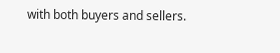with both buyers and sellers.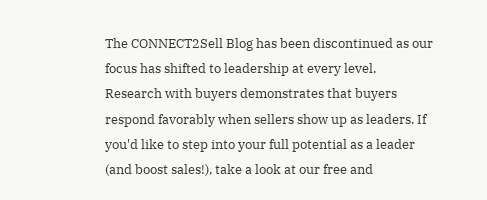The CONNECT2Sell Blog has been discontinued as our focus has shifted to leadership at every level. Research with buyers demonstrates that buyers respond favorably when sellers show up as leaders. If you'd like to step into your full potential as a leader (and boost sales!), take a look at our free and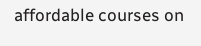affordable courses on